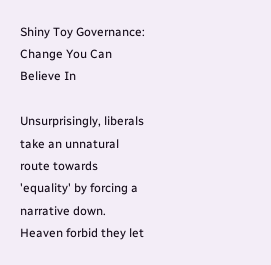Shiny Toy Governance: Change You Can Believe In

Unsurprisingly, liberals take an unnatural route towards 'equality' by forcing a narrative down. Heaven forbid they let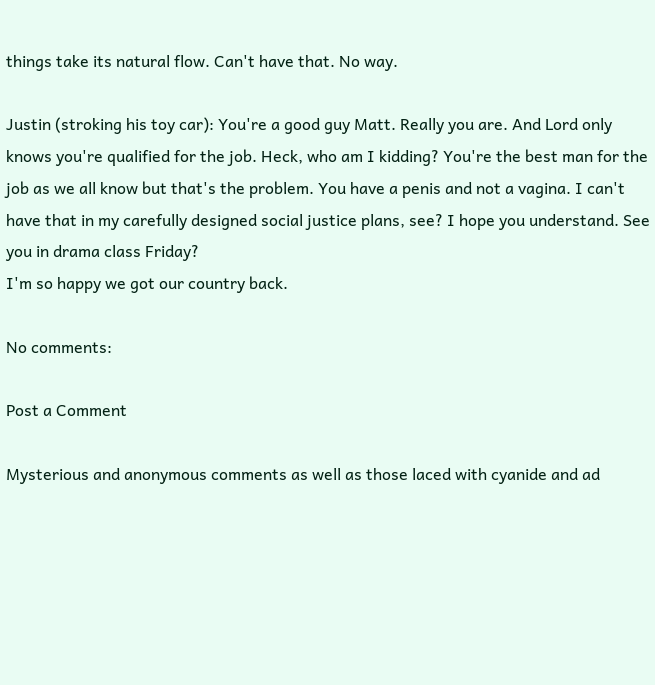things take its natural flow. Can't have that. No way.

Justin (stroking his toy car): You're a good guy Matt. Really you are. And Lord only knows you're qualified for the job. Heck, who am I kidding? You're the best man for the job as we all know but that's the problem. You have a penis and not a vagina. I can't have that in my carefully designed social justice plans, see? I hope you understand. See you in drama class Friday?
I'm so happy we got our country back.

No comments:

Post a Comment

Mysterious and anonymous comments as well as those laced with cyanide and ad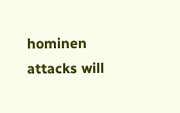hominen attacks will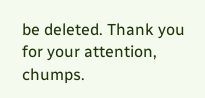be deleted. Thank you for your attention, chumps.